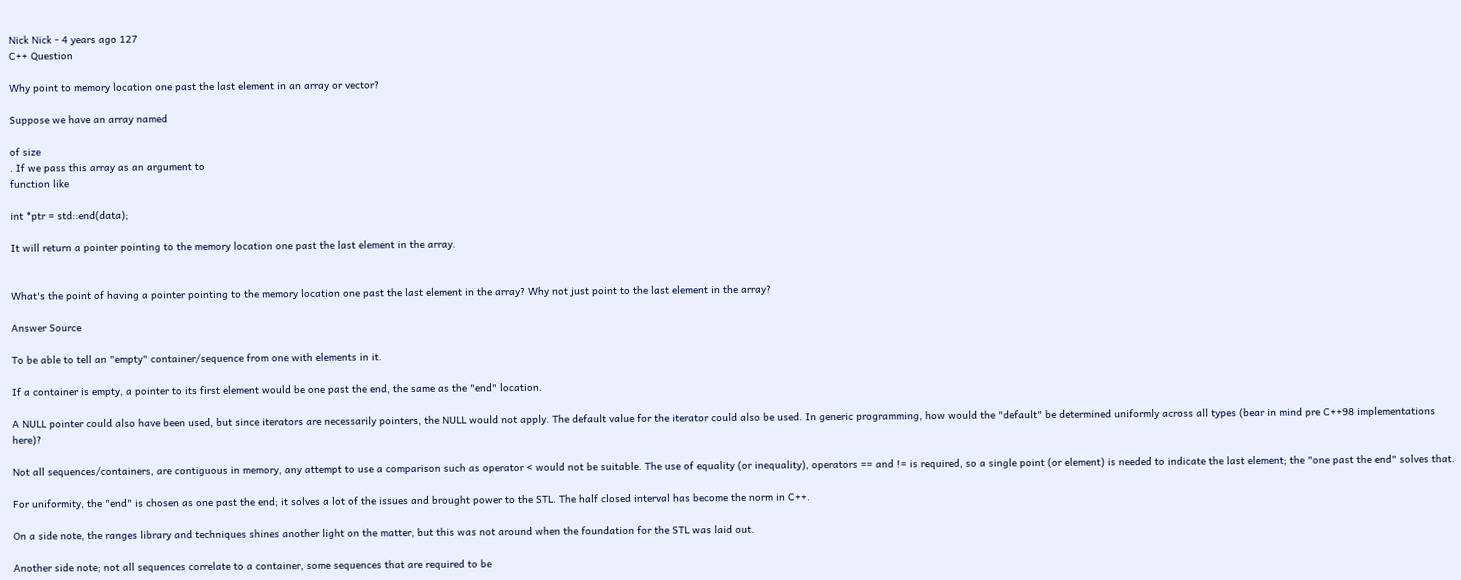Nick Nick - 4 years ago 127
C++ Question

Why point to memory location one past the last element in an array or vector?

Suppose we have an array named

of size
. If we pass this array as an argument to
function like

int *ptr = std::end(data);

It will return a pointer pointing to the memory location one past the last element in the array.


What's the point of having a pointer pointing to the memory location one past the last element in the array? Why not just point to the last element in the array?

Answer Source

To be able to tell an "empty" container/sequence from one with elements in it.

If a container is empty, a pointer to its first element would be one past the end, the same as the "end" location.

A NULL pointer could also have been used, but since iterators are necessarily pointers, the NULL would not apply. The default value for the iterator could also be used. In generic programming, how would the "default" be determined uniformly across all types (bear in mind pre C++98 implementations here)?

Not all sequences/containers, are contiguous in memory, any attempt to use a comparison such as operator < would not be suitable. The use of equality (or inequality), operators == and != is required, so a single point (or element) is needed to indicate the last element; the "one past the end" solves that.

For uniformity, the "end" is chosen as one past the end; it solves a lot of the issues and brought power to the STL. The half closed interval has become the norm in C++.

On a side note, the ranges library and techniques shines another light on the matter, but this was not around when the foundation for the STL was laid out.

Another side note; not all sequences correlate to a container, some sequences that are required to be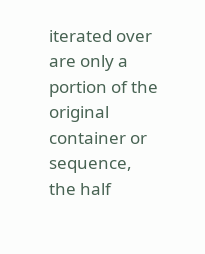iterated over are only a portion of the original container or sequence, the half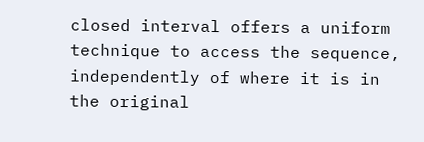closed interval offers a uniform technique to access the sequence, independently of where it is in the original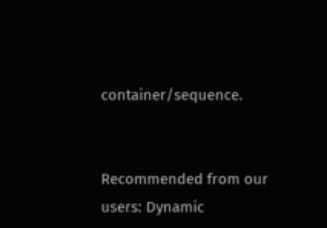container/sequence.


Recommended from our users: Dynamic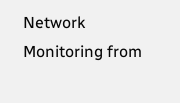Network Monitoring from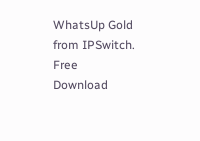WhatsUp Gold from IPSwitch. Free Download